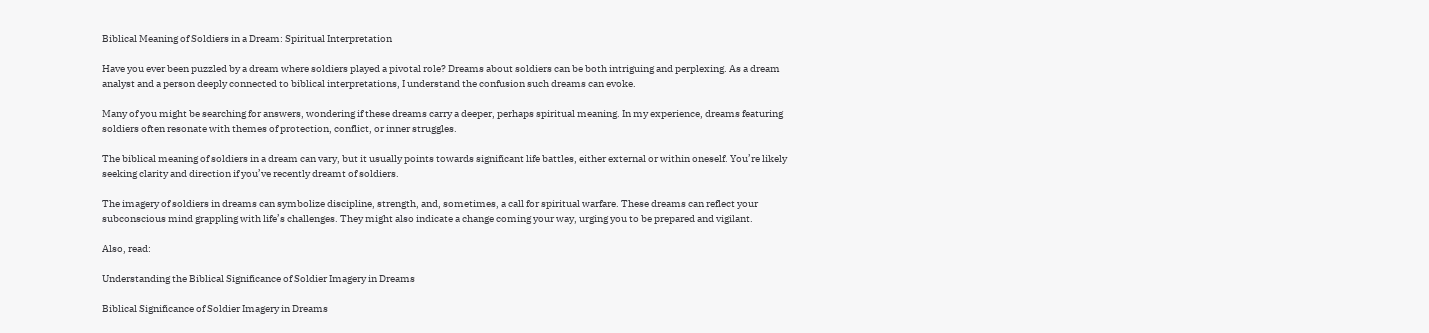Biblical Meaning of Soldiers in a Dream: Spiritual Interpretation

Have you ever been puzzled by a dream where soldiers played a pivotal role? Dreams about soldiers can be both intriguing and perplexing. As a dream analyst and a person deeply connected to biblical interpretations, I understand the confusion such dreams can evoke.

Many of you might be searching for answers, wondering if these dreams carry a deeper, perhaps spiritual meaning. In my experience, dreams featuring soldiers often resonate with themes of protection, conflict, or inner struggles.

The biblical meaning of soldiers in a dream can vary, but it usually points towards significant life battles, either external or within oneself. You’re likely seeking clarity and direction if you’ve recently dreamt of soldiers.

The imagery of soldiers in dreams can symbolize discipline, strength, and, sometimes, a call for spiritual warfare. These dreams can reflect your subconscious mind grappling with life’s challenges. They might also indicate a change coming your way, urging you to be prepared and vigilant.

Also, read:

Understanding the Biblical Significance of Soldier Imagery in Dreams

Biblical Significance of Soldier Imagery in Dreams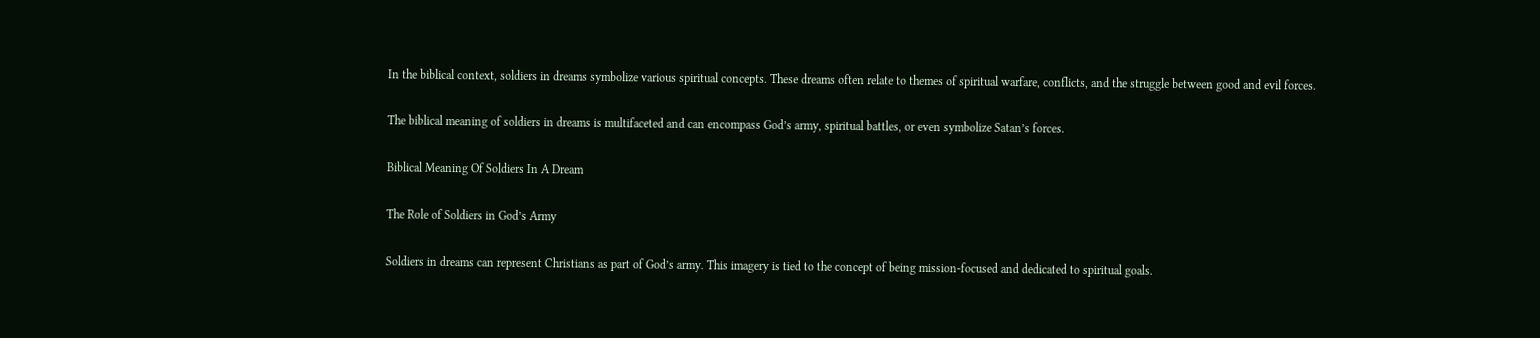In the biblical context, soldiers in dreams symbolize various spiritual concepts. These dreams often relate to themes of spiritual warfare, conflicts, and the struggle between good and evil forces.

The biblical meaning of soldiers in dreams is multifaceted and can encompass God’s army, spiritual battles, or even symbolize Satan’s forces.

Biblical Meaning Of Soldiers In A Dream

The Role of Soldiers in God’s Army

Soldiers in dreams can represent Christians as part of God’s army. This imagery is tied to the concept of being mission-focused and dedicated to spiritual goals.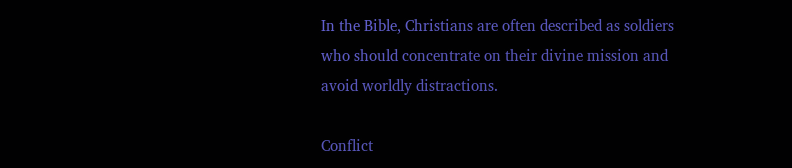In the Bible, Christians are often described as soldiers who should concentrate on their divine mission and avoid worldly distractions.

Conflict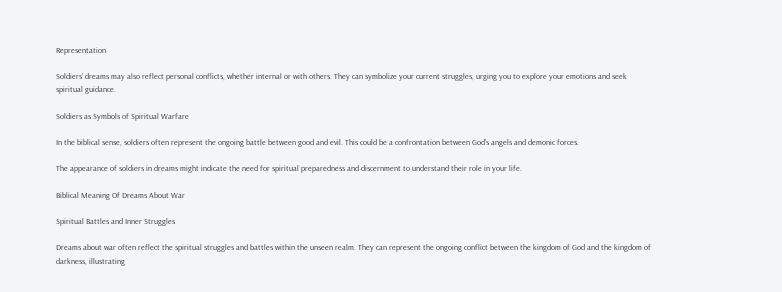Representation

Soldiers’ dreams may also reflect personal conflicts, whether internal or with others. They can symbolize your current struggles, urging you to explore your emotions and seek spiritual guidance.

Soldiers as Symbols of Spiritual Warfare

In the biblical sense, soldiers often represent the ongoing battle between good and evil. This could be a confrontation between God’s angels and demonic forces.

The appearance of soldiers in dreams might indicate the need for spiritual preparedness and discernment to understand their role in your life.

Biblical Meaning Of Dreams About War

Spiritual Battles and Inner Struggles

Dreams about war often reflect the spiritual struggles and battles within the unseen realm. They can represent the ongoing conflict between the kingdom of God and the kingdom of darkness, illustrating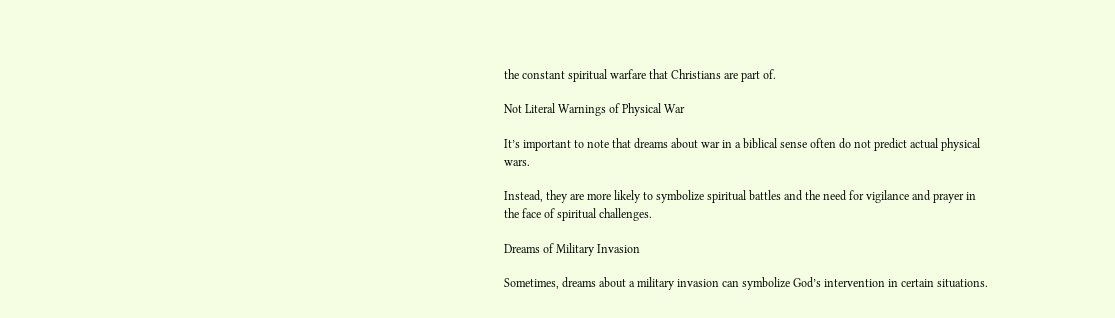the constant spiritual warfare that Christians are part of.

Not Literal Warnings of Physical War

It’s important to note that dreams about war in a biblical sense often do not predict actual physical wars.

Instead, they are more likely to symbolize spiritual battles and the need for vigilance and prayer in the face of spiritual challenges.

Dreams of Military Invasion

Sometimes, dreams about a military invasion can symbolize God’s intervention in certain situations.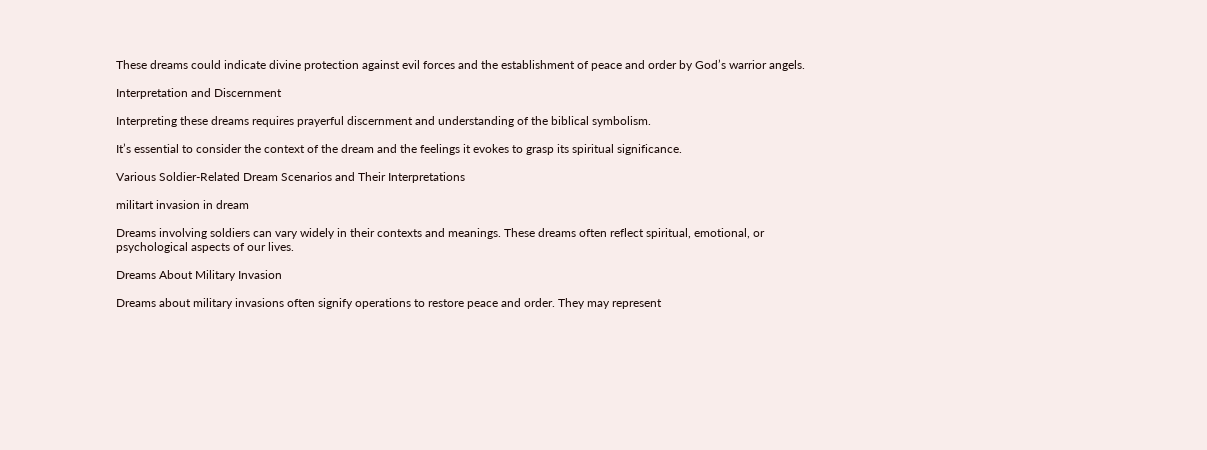These dreams could indicate divine protection against evil forces and the establishment of peace and order by God’s warrior angels.

Interpretation and Discernment

Interpreting these dreams requires prayerful discernment and understanding of the biblical symbolism.

It’s essential to consider the context of the dream and the feelings it evokes to grasp its spiritual significance.

Various Soldier-Related Dream Scenarios and Their Interpretations

militart invasion in dream

Dreams involving soldiers can vary widely in their contexts and meanings. These dreams often reflect spiritual, emotional, or psychological aspects of our lives.

Dreams About Military Invasion

Dreams about military invasions often signify operations to restore peace and order. They may represent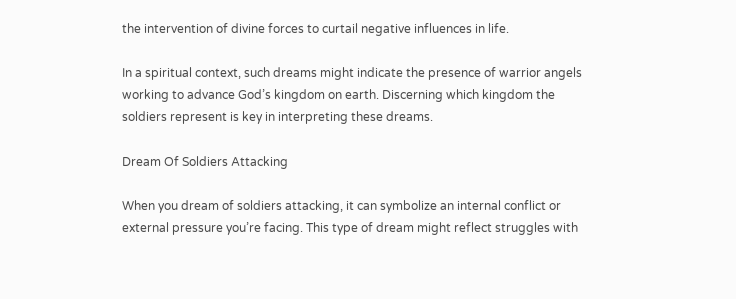the intervention of divine forces to curtail negative influences in life.

In a spiritual context, such dreams might indicate the presence of warrior angels working to advance God’s kingdom on earth. Discerning which kingdom the soldiers represent is key in interpreting these dreams.

Dream Of Soldiers Attacking

When you dream of soldiers attacking, it can symbolize an internal conflict or external pressure you’re facing. This type of dream might reflect struggles with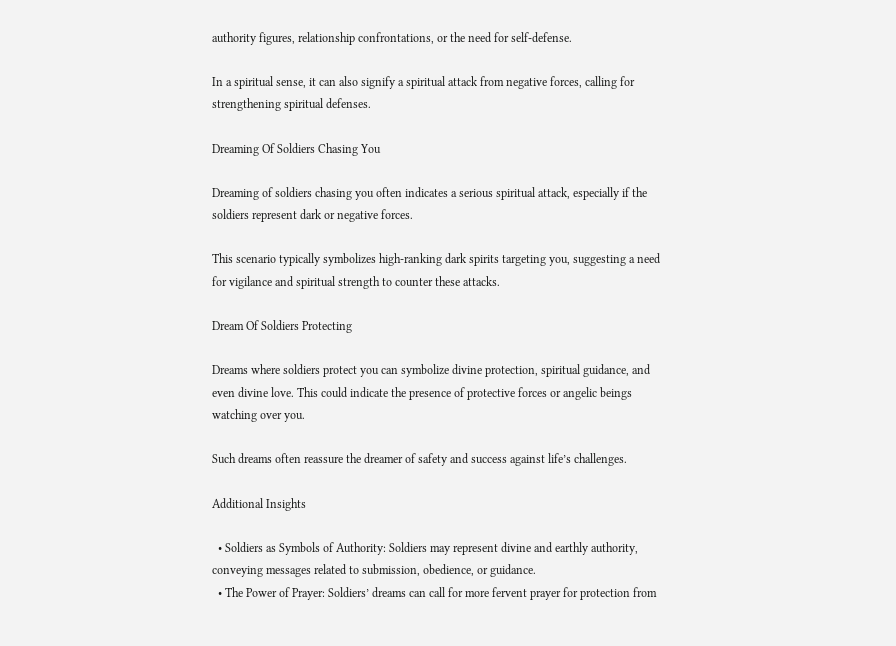authority figures, relationship confrontations, or the need for self-defense.

In a spiritual sense, it can also signify a spiritual attack from negative forces, calling for strengthening spiritual defenses.

Dreaming Of Soldiers Chasing You

Dreaming of soldiers chasing you often indicates a serious spiritual attack, especially if the soldiers represent dark or negative forces.

This scenario typically symbolizes high-ranking dark spirits targeting you, suggesting a need for vigilance and spiritual strength to counter these attacks.

Dream Of Soldiers Protecting

Dreams where soldiers protect you can symbolize divine protection, spiritual guidance, and even divine love. This could indicate the presence of protective forces or angelic beings watching over you.

Such dreams often reassure the dreamer of safety and success against life’s challenges.

Additional Insights

  • Soldiers as Symbols of Authority: Soldiers may represent divine and earthly authority, conveying messages related to submission, obedience, or guidance.
  • The Power of Prayer: Soldiers’ dreams can call for more fervent prayer for protection from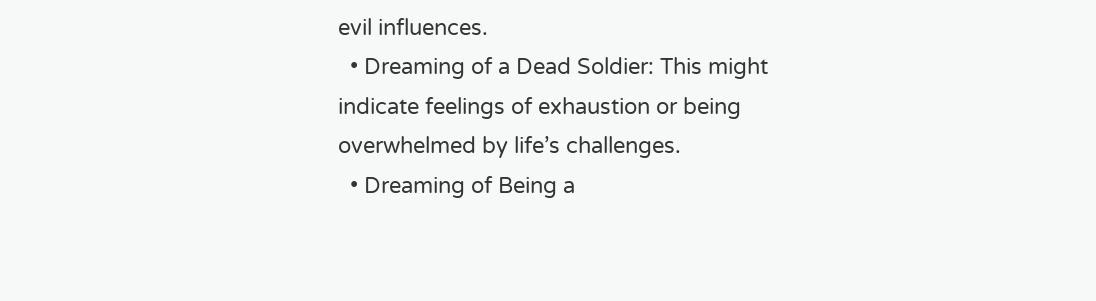evil influences.
  • Dreaming of a Dead Soldier: This might indicate feelings of exhaustion or being overwhelmed by life’s challenges.
  • Dreaming of Being a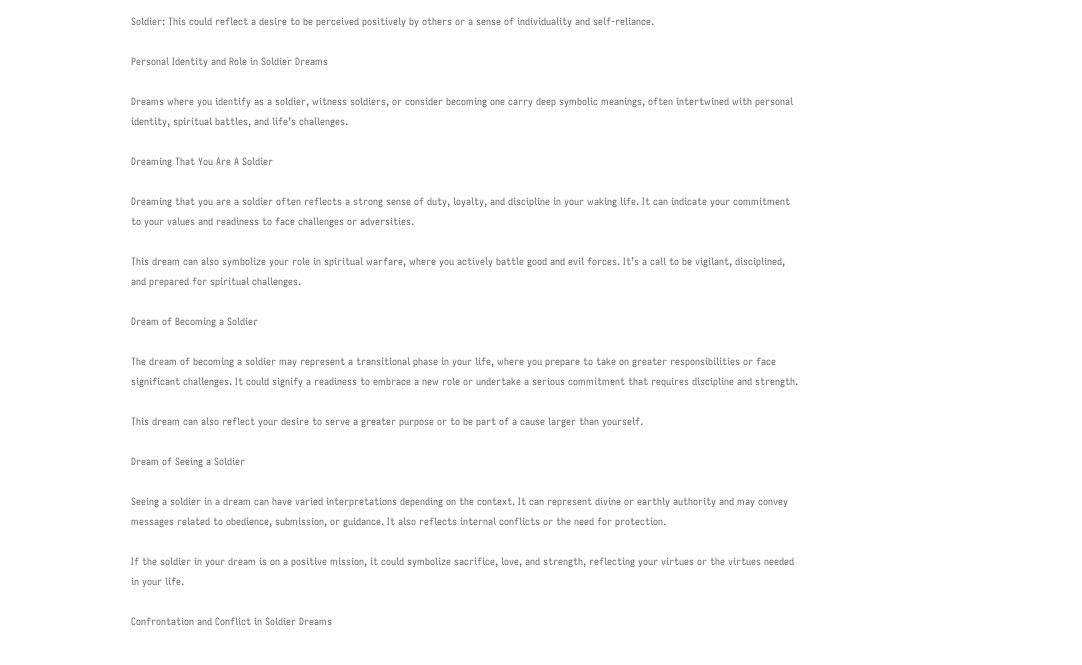Soldier: This could reflect a desire to be perceived positively by others or a sense of individuality and self-reliance.

Personal Identity and Role in Soldier Dreams

Dreams where you identify as a soldier, witness soldiers, or consider becoming one carry deep symbolic meanings, often intertwined with personal identity, spiritual battles, and life’s challenges.

Dreaming That You Are A Soldier

Dreaming that you are a soldier often reflects a strong sense of duty, loyalty, and discipline in your waking life. It can indicate your commitment to your values and readiness to face challenges or adversities.

This dream can also symbolize your role in spiritual warfare, where you actively battle good and evil forces. It’s a call to be vigilant, disciplined, and prepared for spiritual challenges.

Dream of Becoming a Soldier

The dream of becoming a soldier may represent a transitional phase in your life, where you prepare to take on greater responsibilities or face significant challenges. It could signify a readiness to embrace a new role or undertake a serious commitment that requires discipline and strength.

This dream can also reflect your desire to serve a greater purpose or to be part of a cause larger than yourself.

Dream of Seeing a Soldier

Seeing a soldier in a dream can have varied interpretations depending on the context. It can represent divine or earthly authority and may convey messages related to obedience, submission, or guidance. It also reflects internal conflicts or the need for protection.

If the soldier in your dream is on a positive mission, it could symbolize sacrifice, love, and strength, reflecting your virtues or the virtues needed in your life.

Confrontation and Conflict in Soldier Dreams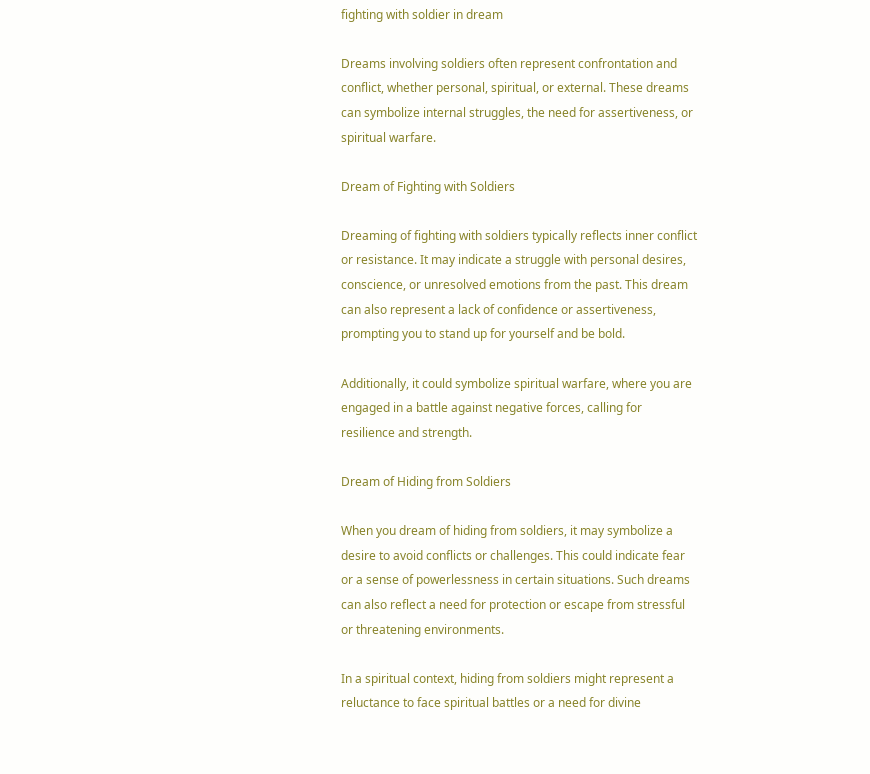fighting with soldier in dream

Dreams involving soldiers often represent confrontation and conflict, whether personal, spiritual, or external. These dreams can symbolize internal struggles, the need for assertiveness, or spiritual warfare.

Dream of Fighting with Soldiers

Dreaming of fighting with soldiers typically reflects inner conflict or resistance. It may indicate a struggle with personal desires, conscience, or unresolved emotions from the past. This dream can also represent a lack of confidence or assertiveness, prompting you to stand up for yourself and be bold.

Additionally, it could symbolize spiritual warfare, where you are engaged in a battle against negative forces, calling for resilience and strength.

Dream of Hiding from Soldiers

When you dream of hiding from soldiers, it may symbolize a desire to avoid conflicts or challenges. This could indicate fear or a sense of powerlessness in certain situations. Such dreams can also reflect a need for protection or escape from stressful or threatening environments.

In a spiritual context, hiding from soldiers might represent a reluctance to face spiritual battles or a need for divine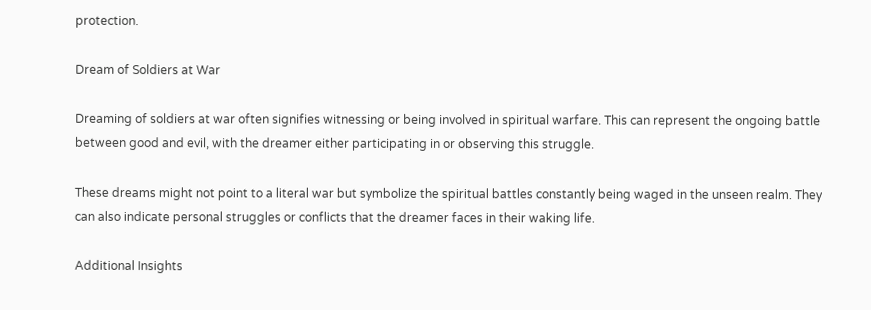protection.

Dream of Soldiers at War

Dreaming of soldiers at war often signifies witnessing or being involved in spiritual warfare. This can represent the ongoing battle between good and evil, with the dreamer either participating in or observing this struggle.

These dreams might not point to a literal war but symbolize the spiritual battles constantly being waged in the unseen realm. They can also indicate personal struggles or conflicts that the dreamer faces in their waking life.

Additional Insights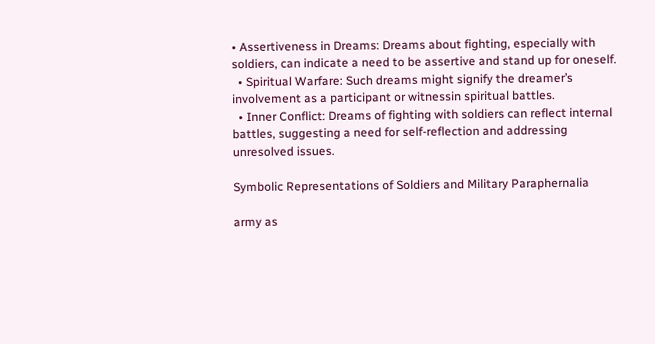• Assertiveness in Dreams: Dreams about fighting, especially with soldiers, can indicate a need to be assertive and stand up for oneself.
  • Spiritual Warfare: Such dreams might signify the dreamer’s involvement as a participant or witnessin spiritual battles.
  • Inner Conflict: Dreams of fighting with soldiers can reflect internal battles, suggesting a need for self-reflection and addressing unresolved issues.

Symbolic Representations of Soldiers and Military Paraphernalia

army as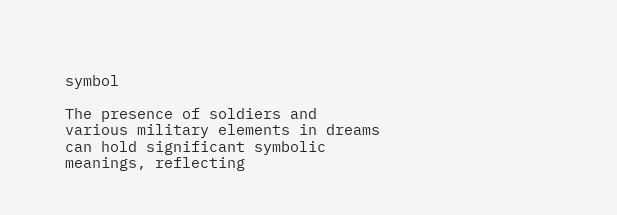symbol

The presence of soldiers and various military elements in dreams can hold significant symbolic meanings, reflecting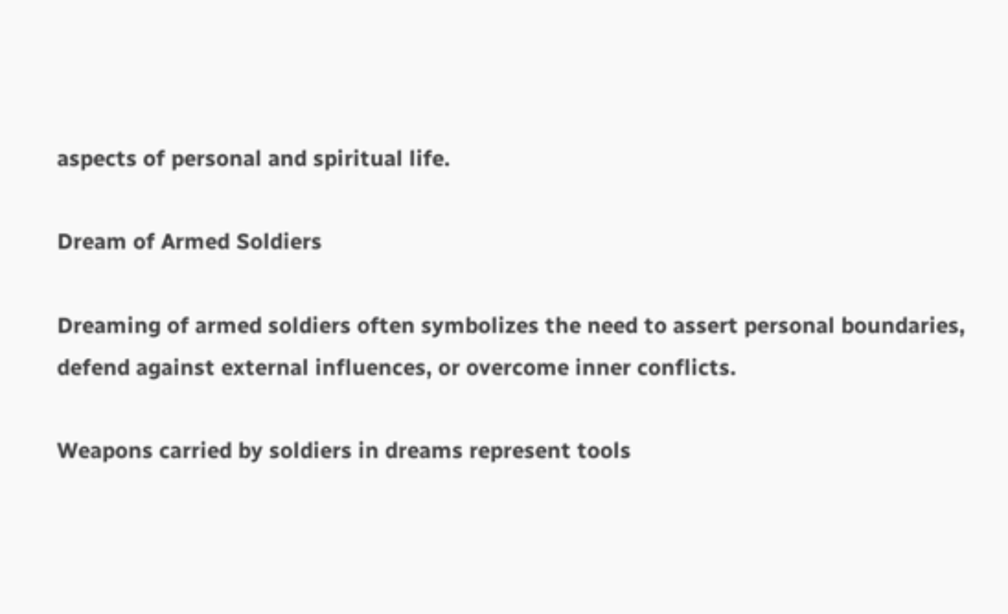aspects of personal and spiritual life.

Dream of Armed Soldiers

Dreaming of armed soldiers often symbolizes the need to assert personal boundaries, defend against external influences, or overcome inner conflicts.

Weapons carried by soldiers in dreams represent tools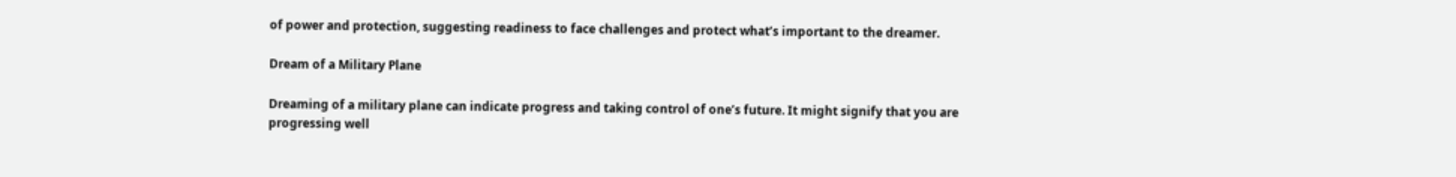of power and protection, suggesting readiness to face challenges and protect what’s important to the dreamer.

Dream of a Military Plane

Dreaming of a military plane can indicate progress and taking control of one’s future. It might signify that you are progressing well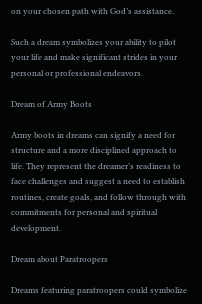on your chosen path with God’s assistance.

Such a dream symbolizes your ability to pilot your life and make significant strides in your personal or professional endeavors.

Dream of Army Boots

Army boots in dreams can signify a need for structure and a more disciplined approach to life. They represent the dreamer’s readiness to face challenges and suggest a need to establish routines, create goals, and follow through with commitments for personal and spiritual development.

Dream about Paratroopers

Dreams featuring paratroopers could symbolize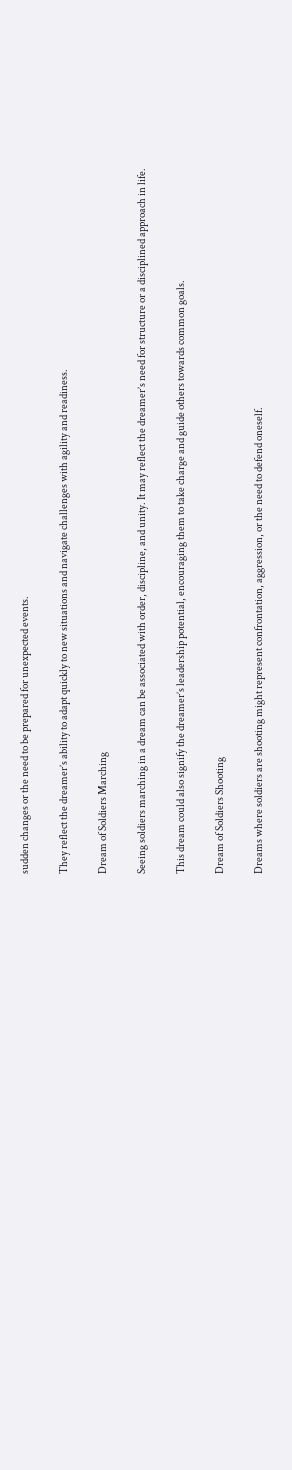sudden changes or the need to be prepared for unexpected events.

They reflect the dreamer’s ability to adapt quickly to new situations and navigate challenges with agility and readiness.

Dream of Soldiers Marching

Seeing soldiers marching in a dream can be associated with order, discipline, and unity. It may reflect the dreamer’s need for structure or a disciplined approach in life.

This dream could also signify the dreamer’s leadership potential, encouraging them to take charge and guide others towards common goals.

Dream of Soldiers Shooting

Dreams where soldiers are shooting might represent confrontation, aggression, or the need to defend oneself.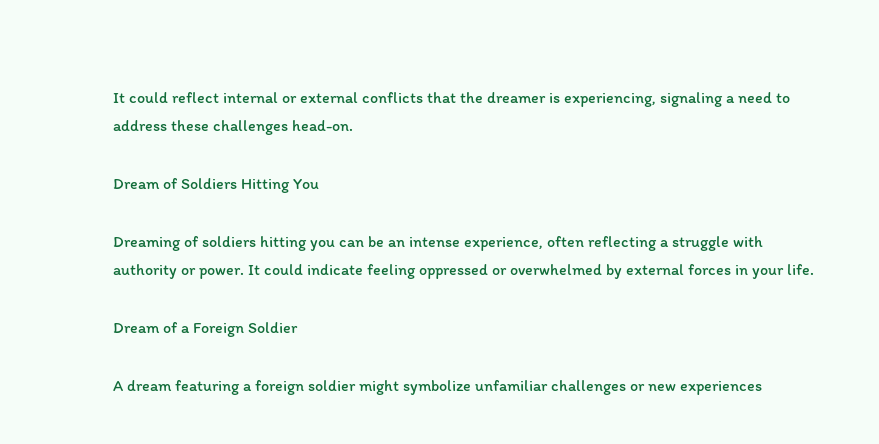It could reflect internal or external conflicts that the dreamer is experiencing, signaling a need to address these challenges head-on.

Dream of Soldiers Hitting You

Dreaming of soldiers hitting you can be an intense experience, often reflecting a struggle with authority or power. It could indicate feeling oppressed or overwhelmed by external forces in your life.

Dream of a Foreign Soldier

A dream featuring a foreign soldier might symbolize unfamiliar challenges or new experiences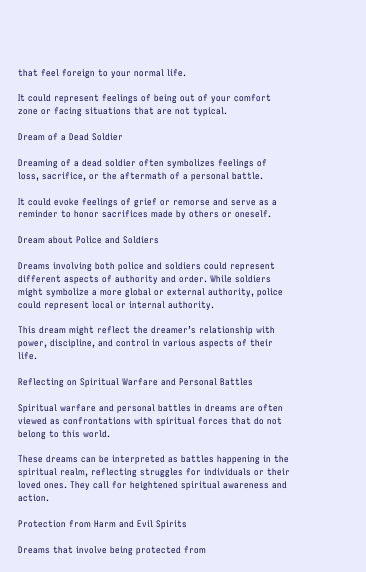that feel foreign to your normal life.

It could represent feelings of being out of your comfort zone or facing situations that are not typical.

Dream of a Dead Soldier

Dreaming of a dead soldier often symbolizes feelings of loss, sacrifice, or the aftermath of a personal battle.

It could evoke feelings of grief or remorse and serve as a reminder to honor sacrifices made by others or oneself.

Dream about Police and Soldiers

Dreams involving both police and soldiers could represent different aspects of authority and order. While soldiers might symbolize a more global or external authority, police could represent local or internal authority.

This dream might reflect the dreamer’s relationship with power, discipline, and control in various aspects of their life.

Reflecting on Spiritual Warfare and Personal Battles

Spiritual warfare and personal battles in dreams are often viewed as confrontations with spiritual forces that do not belong to this world.

These dreams can be interpreted as battles happening in the spiritual realm, reflecting struggles for individuals or their loved ones. They call for heightened spiritual awareness and action.

Protection from Harm and Evil Spirits

Dreams that involve being protected from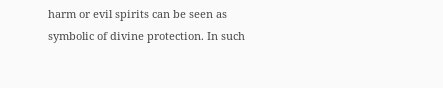harm or evil spirits can be seen as symbolic of divine protection. In such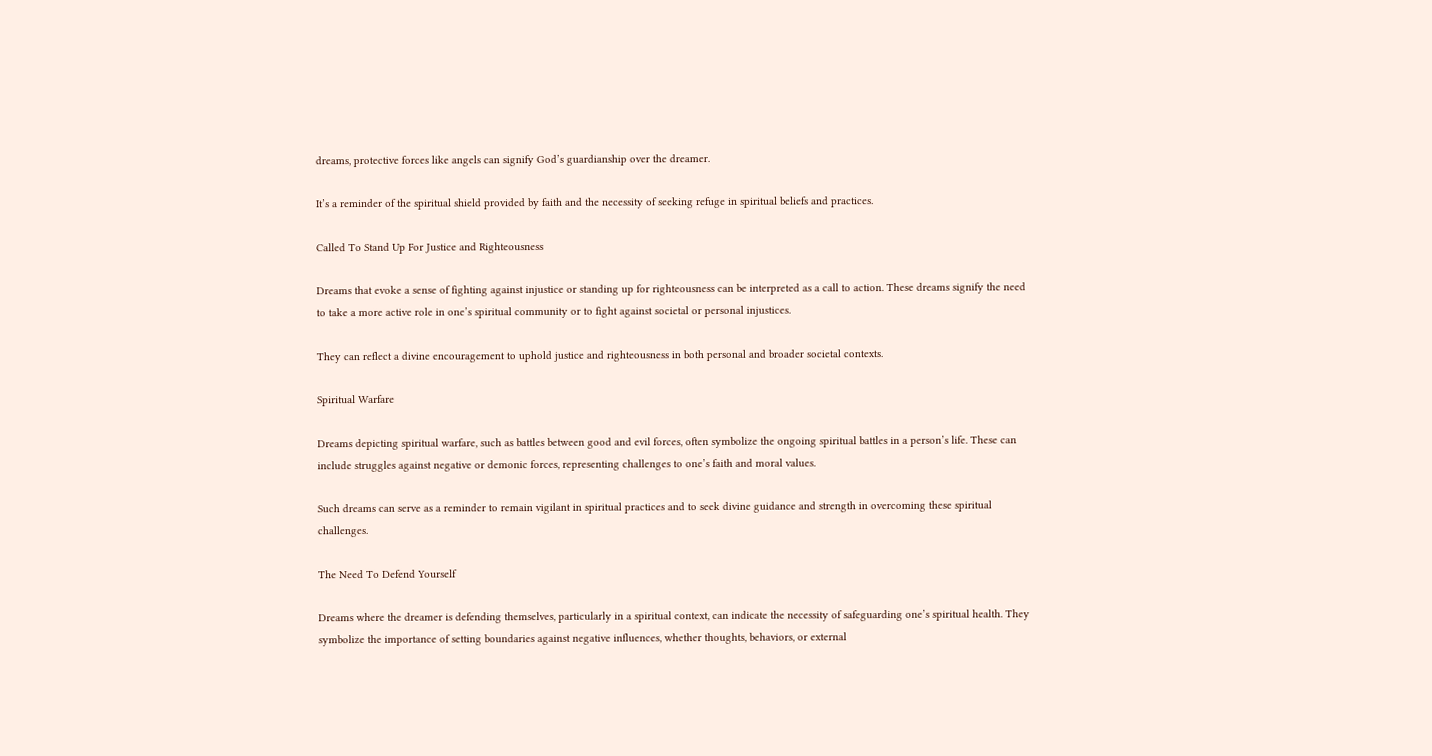dreams, protective forces like angels can signify God’s guardianship over the dreamer.

It’s a reminder of the spiritual shield provided by faith and the necessity of seeking refuge in spiritual beliefs and practices.

Called To Stand Up For Justice and Righteousness

Dreams that evoke a sense of fighting against injustice or standing up for righteousness can be interpreted as a call to action. These dreams signify the need to take a more active role in one’s spiritual community or to fight against societal or personal injustices.

They can reflect a divine encouragement to uphold justice and righteousness in both personal and broader societal contexts.

Spiritual Warfare

Dreams depicting spiritual warfare, such as battles between good and evil forces, often symbolize the ongoing spiritual battles in a person’s life. These can include struggles against negative or demonic forces, representing challenges to one’s faith and moral values.

Such dreams can serve as a reminder to remain vigilant in spiritual practices and to seek divine guidance and strength in overcoming these spiritual challenges.

The Need To Defend Yourself

Dreams where the dreamer is defending themselves, particularly in a spiritual context, can indicate the necessity of safeguarding one’s spiritual health. They symbolize the importance of setting boundaries against negative influences, whether thoughts, behaviors, or external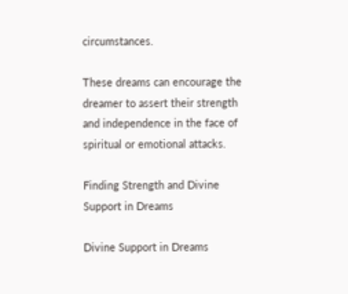circumstances.

These dreams can encourage the dreamer to assert their strength and independence in the face of spiritual or emotional attacks.

Finding Strength and Divine Support in Dreams

Divine Support in Dreams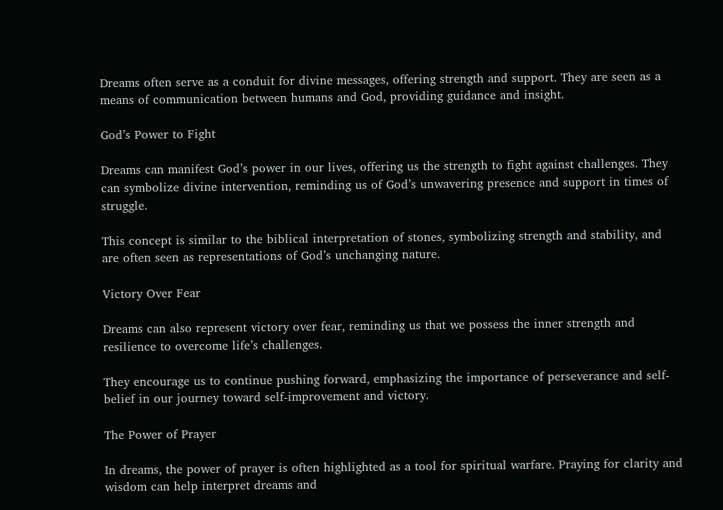Dreams often serve as a conduit for divine messages, offering strength and support. They are seen as a means of communication between humans and God, providing guidance and insight.

God’s Power to Fight

Dreams can manifest God’s power in our lives, offering us the strength to fight against challenges. They can symbolize divine intervention, reminding us of God’s unwavering presence and support in times of struggle.

This concept is similar to the biblical interpretation of stones, symbolizing strength and stability, and are often seen as representations of God’s unchanging nature.

Victory Over Fear

Dreams can also represent victory over fear, reminding us that we possess the inner strength and resilience to overcome life’s challenges.

They encourage us to continue pushing forward, emphasizing the importance of perseverance and self-belief in our journey toward self-improvement and victory.

The Power of Prayer

In dreams, the power of prayer is often highlighted as a tool for spiritual warfare. Praying for clarity and wisdom can help interpret dreams and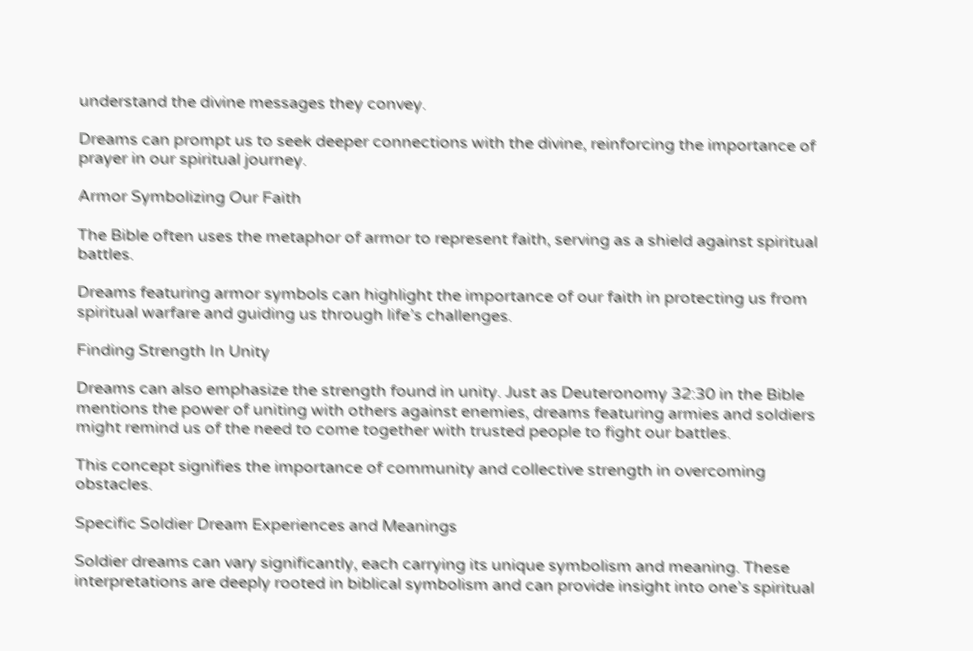understand the divine messages they convey.

Dreams can prompt us to seek deeper connections with the divine, reinforcing the importance of prayer in our spiritual journey.

Armor Symbolizing Our Faith

The Bible often uses the metaphor of armor to represent faith, serving as a shield against spiritual battles.

Dreams featuring armor symbols can highlight the importance of our faith in protecting us from spiritual warfare and guiding us through life’s challenges.

Finding Strength In Unity

Dreams can also emphasize the strength found in unity. Just as Deuteronomy 32:30 in the Bible mentions the power of uniting with others against enemies, dreams featuring armies and soldiers might remind us of the need to come together with trusted people to fight our battles.

This concept signifies the importance of community and collective strength in overcoming obstacles.

Specific Soldier Dream Experiences and Meanings

Soldier dreams can vary significantly, each carrying its unique symbolism and meaning. These interpretations are deeply rooted in biblical symbolism and can provide insight into one’s spiritual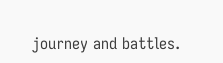journey and battles.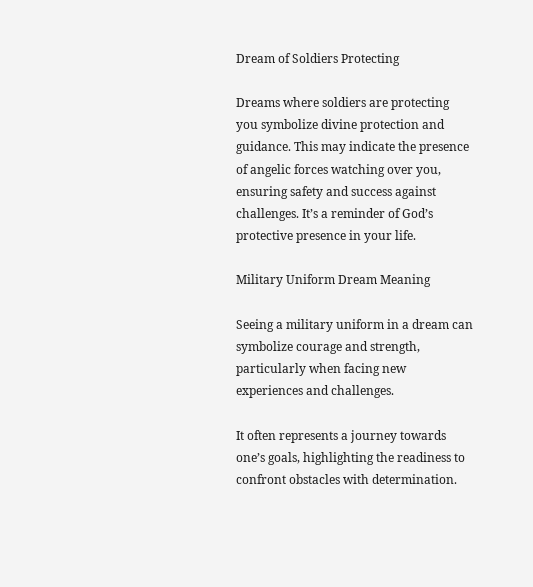Dream of Soldiers Protecting

Dreams where soldiers are protecting you symbolize divine protection and guidance. This may indicate the presence of angelic forces watching over you, ensuring safety and success against challenges. It’s a reminder of God’s protective presence in your life.

Military Uniform Dream Meaning

Seeing a military uniform in a dream can symbolize courage and strength, particularly when facing new experiences and challenges.

It often represents a journey towards one’s goals, highlighting the readiness to confront obstacles with determination.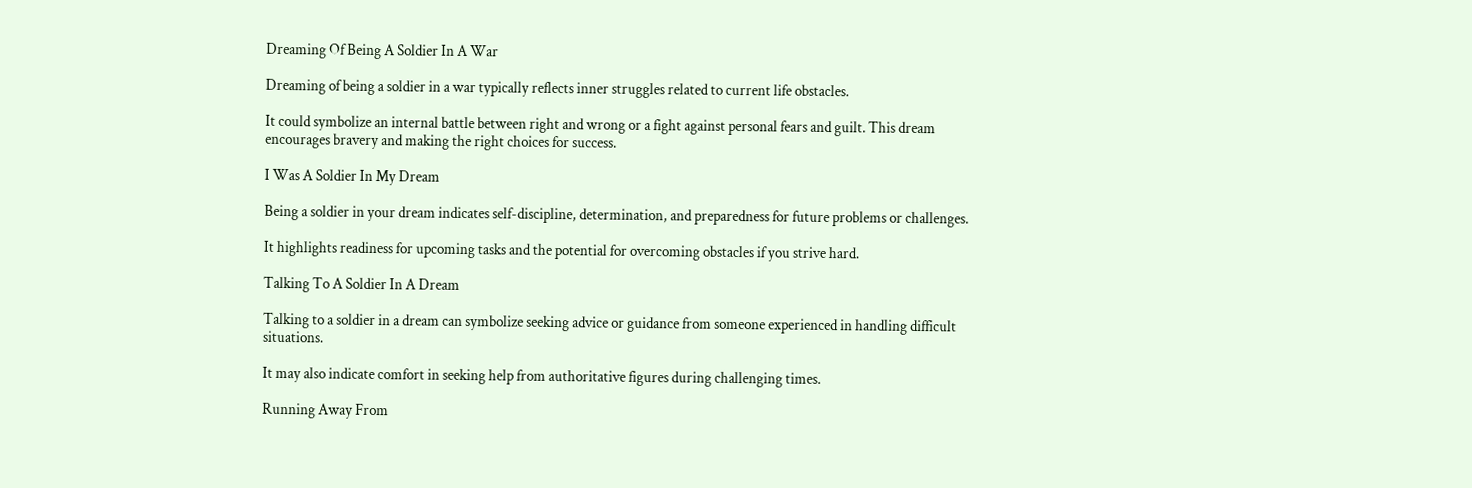Dreaming Of Being A Soldier In A War

Dreaming of being a soldier in a war typically reflects inner struggles related to current life obstacles.

It could symbolize an internal battle between right and wrong or a fight against personal fears and guilt. This dream encourages bravery and making the right choices for success.

I Was A Soldier In My Dream

Being a soldier in your dream indicates self-discipline, determination, and preparedness for future problems or challenges.

It highlights readiness for upcoming tasks and the potential for overcoming obstacles if you strive hard.

Talking To A Soldier In A Dream

Talking to a soldier in a dream can symbolize seeking advice or guidance from someone experienced in handling difficult situations.

It may also indicate comfort in seeking help from authoritative figures during challenging times.

Running Away From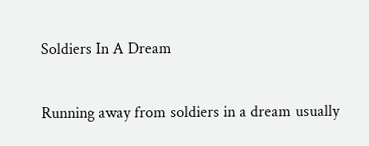Soldiers In A Dream

Running away from soldiers in a dream usually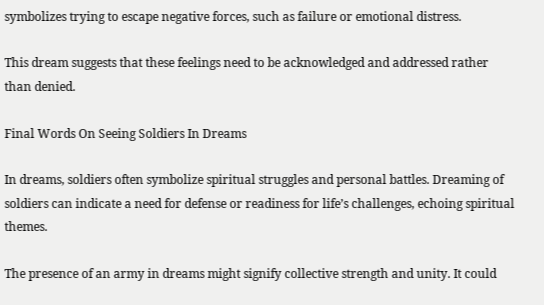symbolizes trying to escape negative forces, such as failure or emotional distress.

This dream suggests that these feelings need to be acknowledged and addressed rather than denied.

Final Words On Seeing Soldiers In Dreams

In dreams, soldiers often symbolize spiritual struggles and personal battles. Dreaming of soldiers can indicate a need for defense or readiness for life’s challenges, echoing spiritual themes.

The presence of an army in dreams might signify collective strength and unity. It could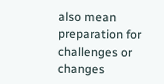also mean preparation for challenges or changes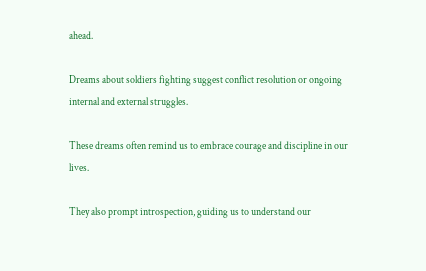ahead.

Dreams about soldiers fighting suggest conflict resolution or ongoing internal and external struggles.

These dreams often remind us to embrace courage and discipline in our lives.

They also prompt introspection, guiding us to understand our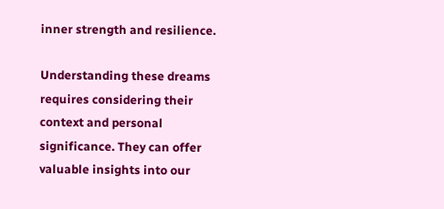inner strength and resilience.

Understanding these dreams requires considering their context and personal significance. They can offer valuable insights into our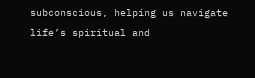subconscious, helping us navigate life’s spiritual and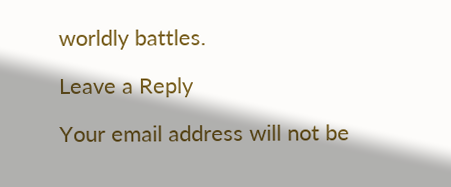worldly battles.

Leave a Reply

Your email address will not be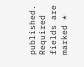published. Required fields are marked *